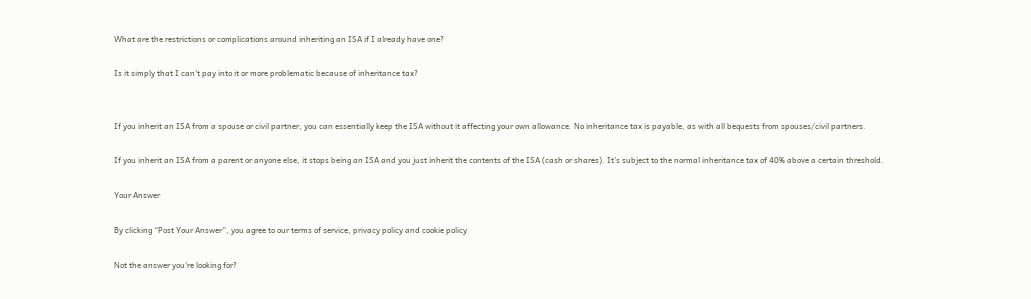What are the restrictions or complications around inheriting an ISA if I already have one?

Is it simply that I can’t pay into it or more problematic because of inheritance tax?


If you inherit an ISA from a spouse or civil partner, you can essentially keep the ISA without it affecting your own allowance. No inheritance tax is payable, as with all bequests from spouses/civil partners.

If you inherit an ISA from a parent or anyone else, it stops being an ISA and you just inherit the contents of the ISA (cash or shares). It's subject to the normal inheritance tax of 40% above a certain threshold.

Your Answer

By clicking “Post Your Answer”, you agree to our terms of service, privacy policy and cookie policy

Not the answer you're looking for?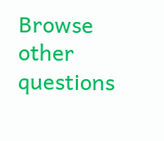Browse other questions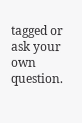tagged or ask your own question.